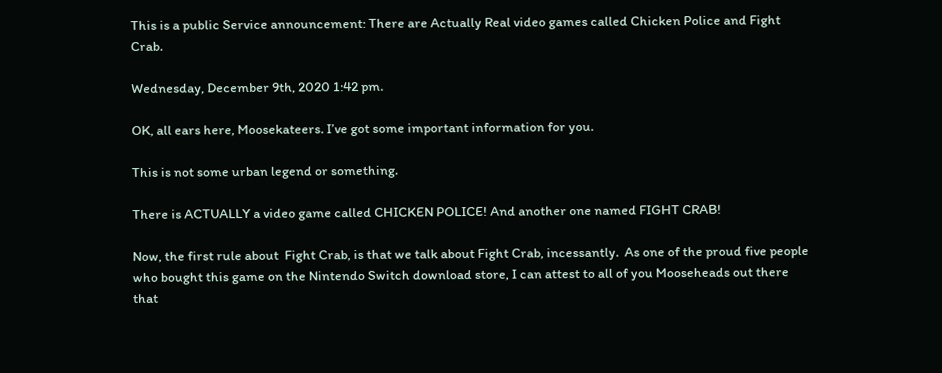This is a public Service announcement: There are Actually Real video games called Chicken Police and Fight Crab.

Wednesday, December 9th, 2020 1:42 pm.

OK, all ears here, Moosekateers. I’ve got some important information for you.

This is not some urban legend or something.

There is ACTUALLY a video game called CHICKEN POLICE! And another one named FIGHT CRAB!

Now, the first rule about  Fight Crab, is that we talk about Fight Crab, incessantly.  As one of the proud five people who bought this game on the Nintendo Switch download store, I can attest to all of you Mooseheads out there that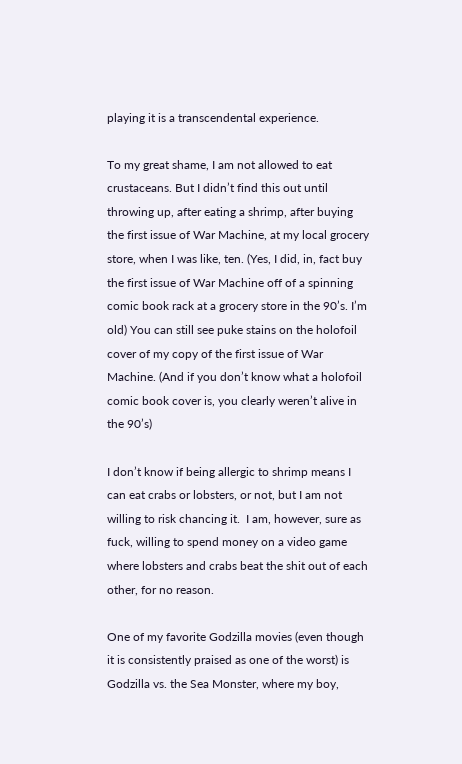playing it is a transcendental experience.

To my great shame, I am not allowed to eat crustaceans. But I didn’t find this out until throwing up, after eating a shrimp, after buying the first issue of War Machine, at my local grocery store, when I was like, ten. (Yes, I did, in, fact buy the first issue of War Machine off of a spinning comic book rack at a grocery store in the 90’s. I’m old) You can still see puke stains on the holofoil cover of my copy of the first issue of War Machine. (And if you don’t know what a holofoil comic book cover is, you clearly weren’t alive in the 90’s)

I don’t know if being allergic to shrimp means I can eat crabs or lobsters, or not, but I am not willing to risk chancing it.  I am, however, sure as fuck, willing to spend money on a video game where lobsters and crabs beat the shit out of each other, for no reason.

One of my favorite Godzilla movies (even though it is consistently praised as one of the worst) is Godzilla vs. the Sea Monster, where my boy,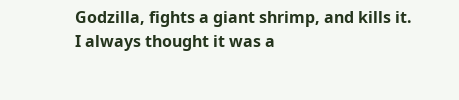Godzilla, fights a giant shrimp, and kills it. I always thought it was a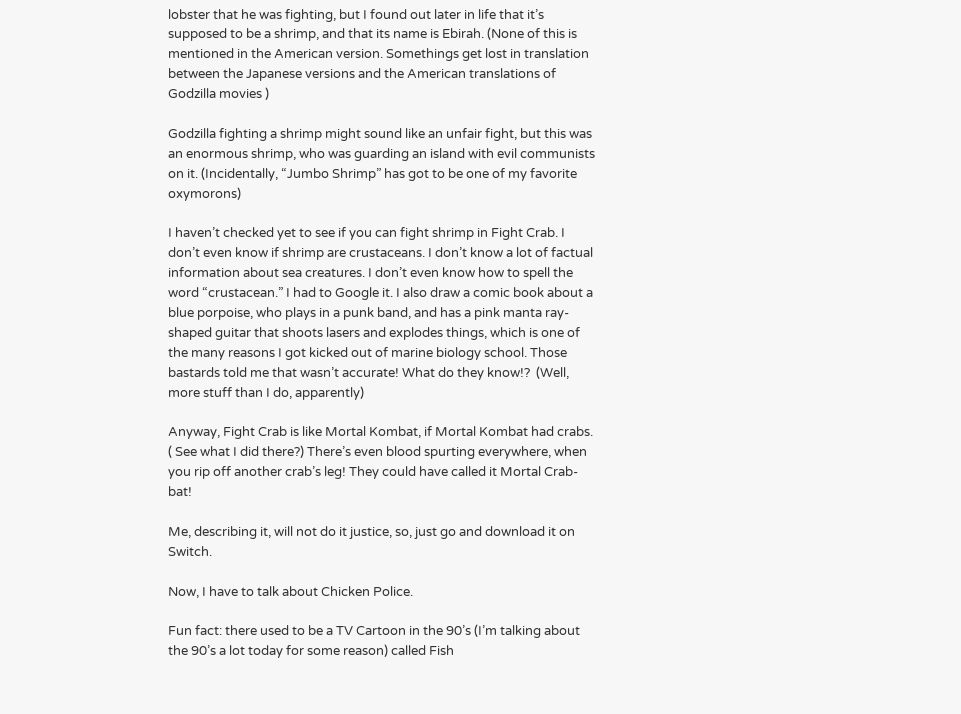lobster that he was fighting, but I found out later in life that it’s supposed to be a shrimp, and that its name is Ebirah. (None of this is mentioned in the American version. Somethings get lost in translation between the Japanese versions and the American translations of Godzilla movies )

Godzilla fighting a shrimp might sound like an unfair fight, but this was an enormous shrimp, who was guarding an island with evil communists on it. (Incidentally, “Jumbo Shrimp” has got to be one of my favorite oxymorons)

I haven’t checked yet to see if you can fight shrimp in Fight Crab. I don’t even know if shrimp are crustaceans. I don’t know a lot of factual information about sea creatures. I don’t even know how to spell the word “crustacean.” I had to Google it. I also draw a comic book about a blue porpoise, who plays in a punk band, and has a pink manta ray-shaped guitar that shoots lasers and explodes things, which is one of the many reasons I got kicked out of marine biology school. Those bastards told me that wasn’t accurate! What do they know!?  (Well, more stuff than I do, apparently)

Anyway, Fight Crab is like Mortal Kombat, if Mortal Kombat had crabs. ( See what I did there?) There’s even blood spurting everywhere, when you rip off another crab’s leg! They could have called it Mortal Crab-bat!

Me, describing it, will not do it justice, so, just go and download it on Switch.

Now, I have to talk about Chicken Police.

Fun fact: there used to be a TV Cartoon in the 90’s (I’m talking about the 90’s a lot today for some reason) called Fish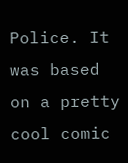Police. It was based on a pretty cool comic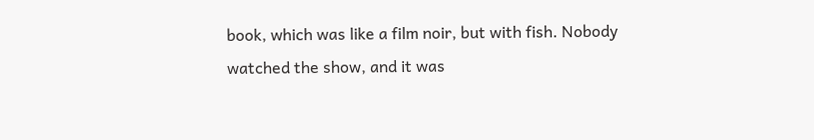book, which was like a film noir, but with fish. Nobody watched the show, and it was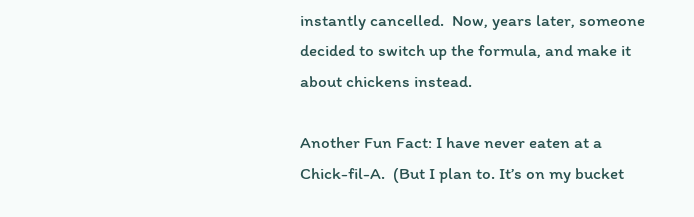instantly cancelled.  Now, years later, someone decided to switch up the formula, and make it about chickens instead.

Another Fun Fact: I have never eaten at a Chick-fil-A.  (But I plan to. It’s on my bucket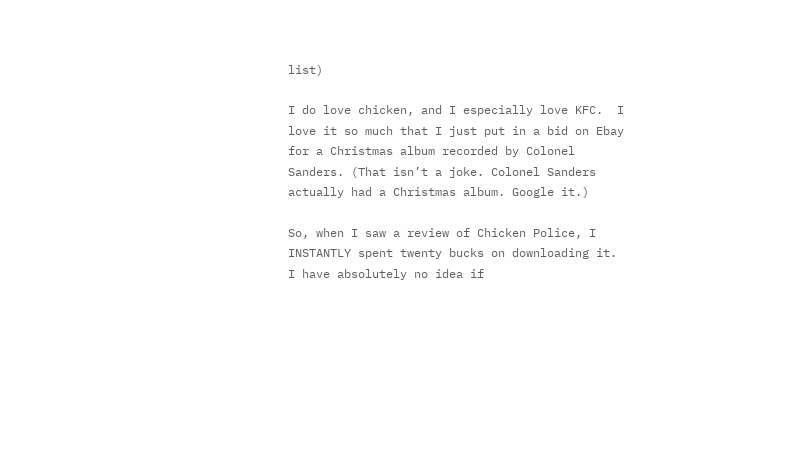list)

I do love chicken, and I especially love KFC.  I  love it so much that I just put in a bid on Ebay for a Christmas album recorded by Colonel Sanders. (That isn’t a joke. Colonel Sanders actually had a Christmas album. Google it.)

So, when I saw a review of Chicken Police, I INSTANTLY spent twenty bucks on downloading it. I have absolutely no idea if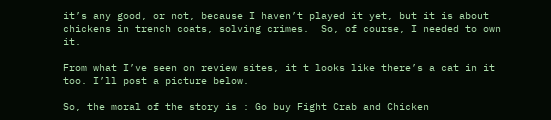it’s any good, or not, because I haven’t played it yet, but it is about chickens in trench coats, solving crimes.  So, of course, I needed to own it.

From what I’ve seen on review sites, it t looks like there’s a cat in it too. I’ll post a picture below.

So, the moral of the story is : Go buy Fight Crab and Chicken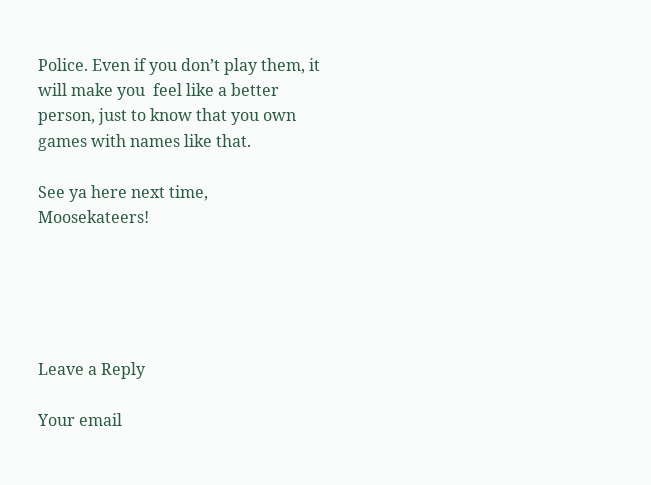Police. Even if you don’t play them, it will make you  feel like a better person, just to know that you own games with names like that.

See ya here next time, Moosekateers!





Leave a Reply

Your email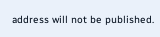address will not be published.